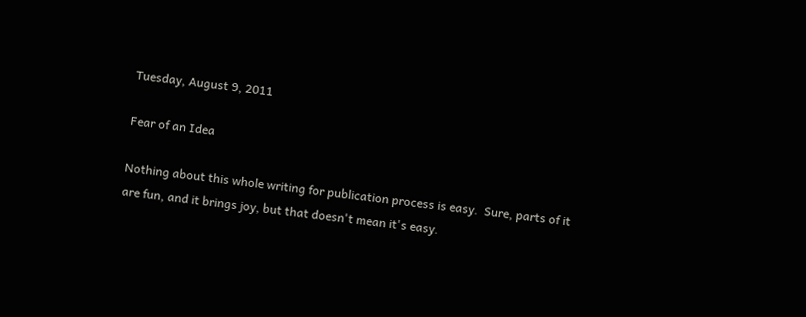Tuesday, August 9, 2011

Fear of an Idea

Nothing about this whole writing for publication process is easy.  Sure, parts of it are fun, and it brings joy, but that doesn't mean it's easy.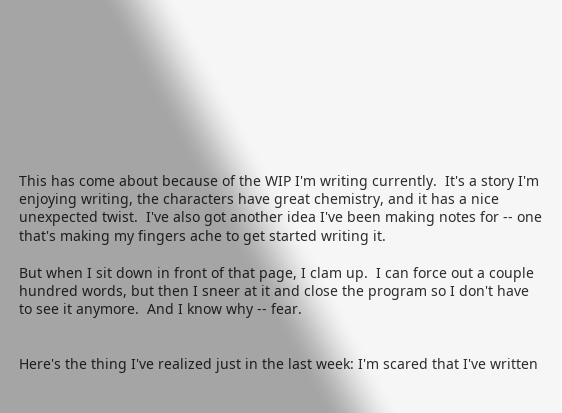This has come about because of the WIP I'm writing currently.  It's a story I'm enjoying writing, the characters have great chemistry, and it has a nice unexpected twist.  I've also got another idea I've been making notes for -- one that's making my fingers ache to get started writing it.

But when I sit down in front of that page, I clam up.  I can force out a couple hundred words, but then I sneer at it and close the program so I don't have to see it anymore.  And I know why -- fear.


Here's the thing I've realized just in the last week: I'm scared that I've written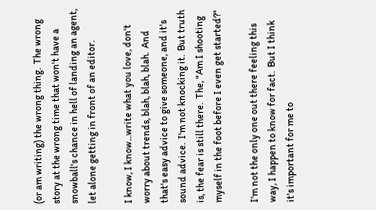(or am writing) the wrong thing.  The wrong story at the wrong time that won't have a snowball's chance in hell of landing an agent, let alone getting in front of an editor.

I know, I know...write what you love, don't worry about trends, blah, blah, blah.  And that's easy advice to give someone, and it's sound advice.  I'm not knocking it.  But truth is, the fear is still there.  The, "Am I shooting myself in the foot before I even get started?"

I'm not the only one out there feeling this way, I happen to know for fact.  But I think it's important for me to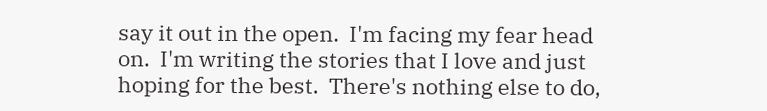say it out in the open.  I'm facing my fear head on.  I'm writing the stories that I love and just hoping for the best.  There's nothing else to do,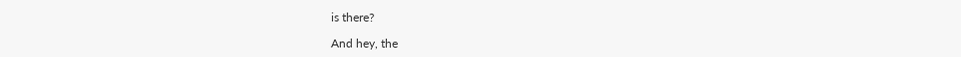is there?

And hey, the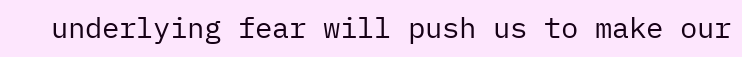underlying fear will push us to make our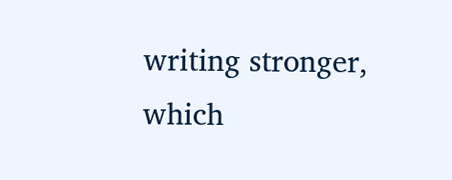writing stronger, which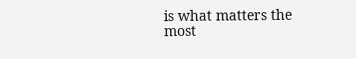is what matters the most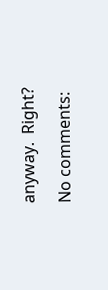anyway.  Right?

No comments: